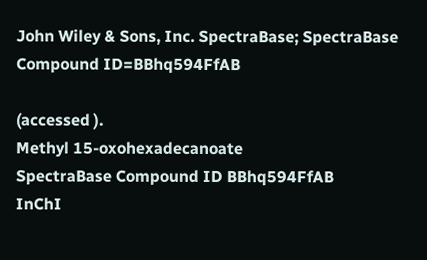John Wiley & Sons, Inc. SpectraBase; SpectraBase Compound ID=BBhq594FfAB

(accessed ).
Methyl 15-oxohexadecanoate
SpectraBase Compound ID BBhq594FfAB
InChI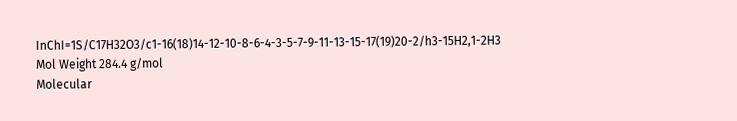InChI=1S/C17H32O3/c1-16(18)14-12-10-8-6-4-3-5-7-9-11-13-15-17(19)20-2/h3-15H2,1-2H3
Mol Weight 284.4 g/mol
Molecular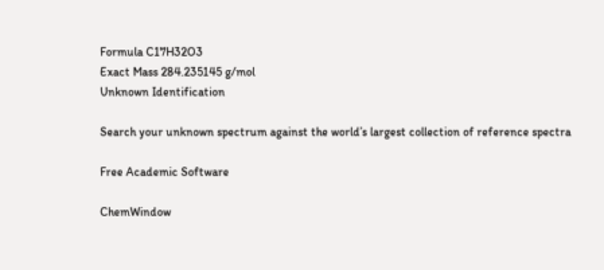Formula C17H32O3
Exact Mass 284.235145 g/mol
Unknown Identification

Search your unknown spectrum against the world’s largest collection of reference spectra

Free Academic Software

ChemWindow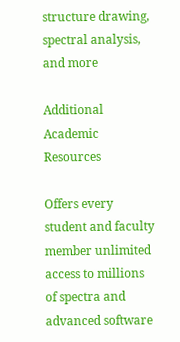structure drawing, spectral analysis, and more

Additional Academic Resources

Offers every student and faculty member unlimited access to millions of spectra and advanced software